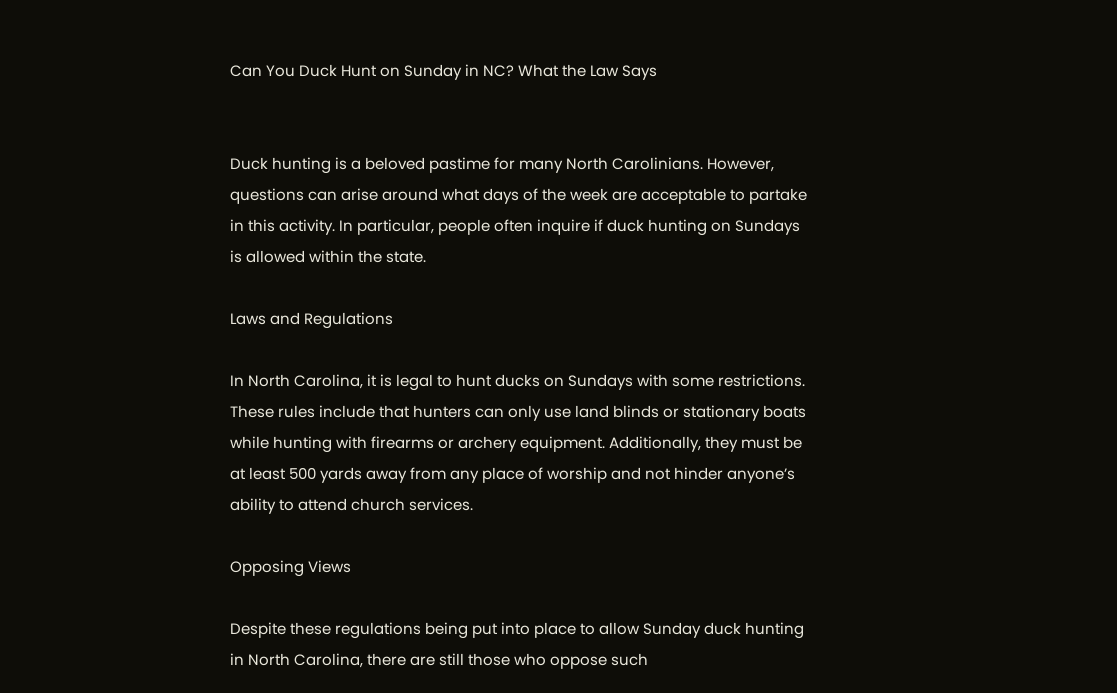Can You Duck Hunt on Sunday in NC? What the Law Says


Duck hunting is a beloved pastime for many North Carolinians. However, questions can arise around what days of the week are acceptable to partake in this activity. In particular, people often inquire if duck hunting on Sundays is allowed within the state.

Laws and Regulations

In North Carolina, it is legal to hunt ducks on Sundays with some restrictions. These rules include that hunters can only use land blinds or stationary boats while hunting with firearms or archery equipment. Additionally, they must be at least 500 yards away from any place of worship and not hinder anyone’s ability to attend church services.

Opposing Views

Despite these regulations being put into place to allow Sunday duck hunting in North Carolina, there are still those who oppose such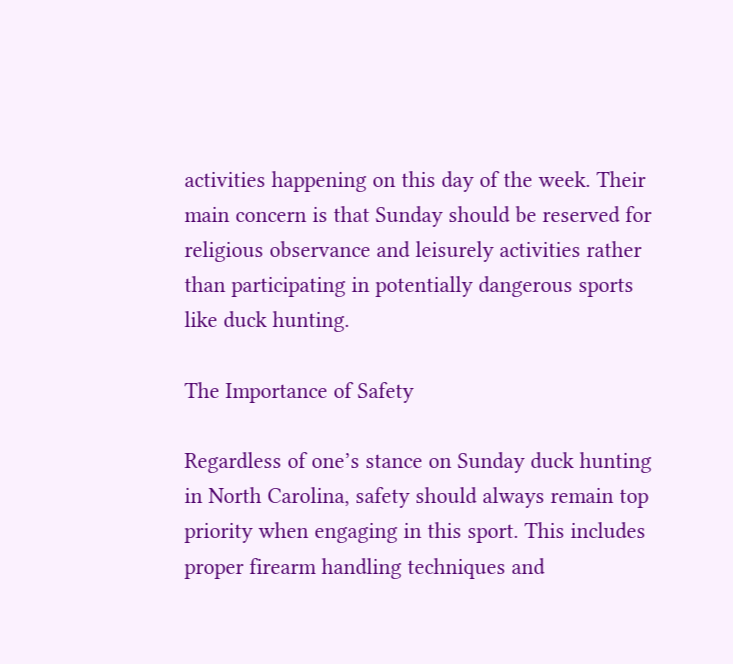activities happening on this day of the week. Their main concern is that Sunday should be reserved for religious observance and leisurely activities rather than participating in potentially dangerous sports like duck hunting.

The Importance of Safety

Regardless of one’s stance on Sunday duck hunting in North Carolina, safety should always remain top priority when engaging in this sport. This includes proper firearm handling techniques and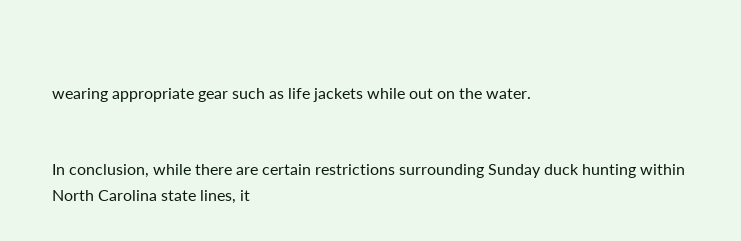wearing appropriate gear such as life jackets while out on the water.


In conclusion, while there are certain restrictions surrounding Sunday duck hunting within North Carolina state lines, it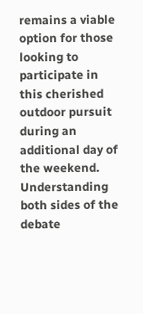remains a viable option for those looking to participate in this cherished outdoor pursuit during an additional day of the weekend. Understanding both sides of the debate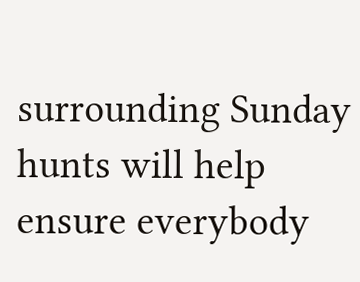surrounding Sunday hunts will help ensure everybody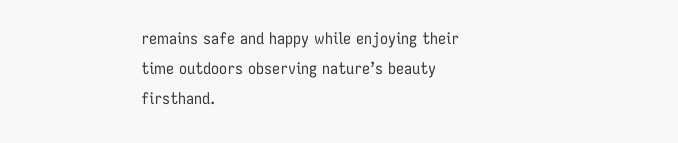remains safe and happy while enjoying their time outdoors observing nature’s beauty firsthand.